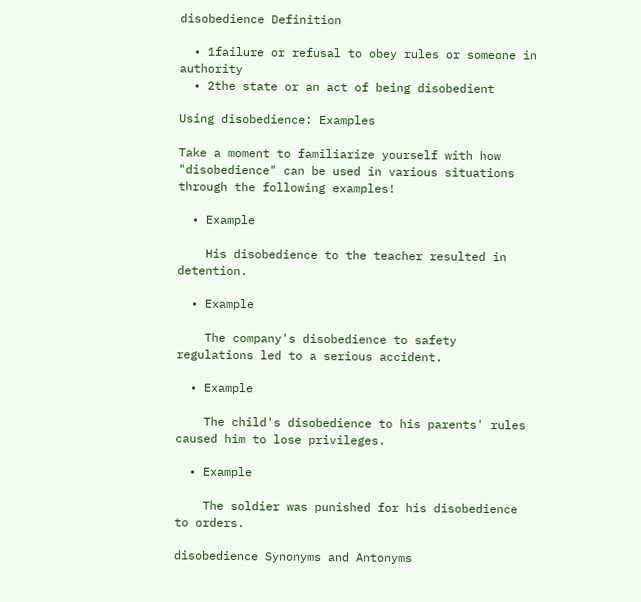disobedience Definition

  • 1failure or refusal to obey rules or someone in authority
  • 2the state or an act of being disobedient

Using disobedience: Examples

Take a moment to familiarize yourself with how "disobedience" can be used in various situations through the following examples!

  • Example

    His disobedience to the teacher resulted in detention.

  • Example

    The company's disobedience to safety regulations led to a serious accident.

  • Example

    The child's disobedience to his parents' rules caused him to lose privileges.

  • Example

    The soldier was punished for his disobedience to orders.

disobedience Synonyms and Antonyms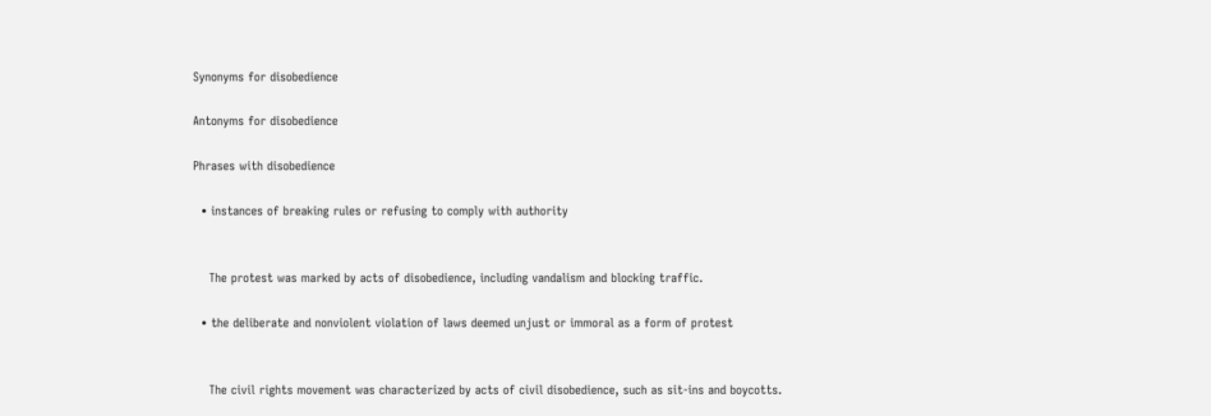Synonyms for disobedience

Antonyms for disobedience

Phrases with disobedience

  • instances of breaking rules or refusing to comply with authority


    The protest was marked by acts of disobedience, including vandalism and blocking traffic.

  • the deliberate and nonviolent violation of laws deemed unjust or immoral as a form of protest


    The civil rights movement was characterized by acts of civil disobedience, such as sit-ins and boycotts.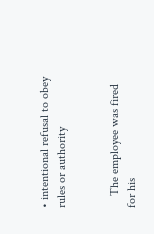• intentional refusal to obey rules or authority


    The employee was fired for his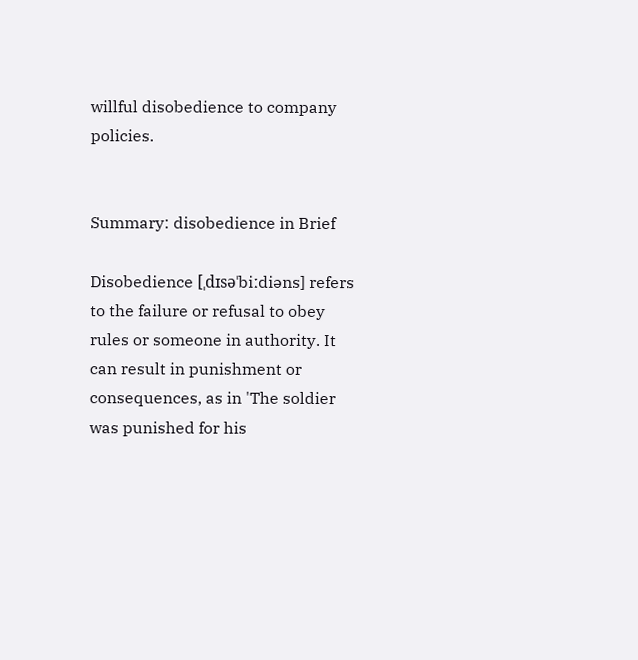willful disobedience to company policies.


Summary: disobedience in Brief

Disobedience [ˌdɪsəˈbiːdiəns] refers to the failure or refusal to obey rules or someone in authority. It can result in punishment or consequences, as in 'The soldier was punished for his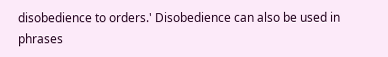disobedience to orders.' Disobedience can also be used in phrases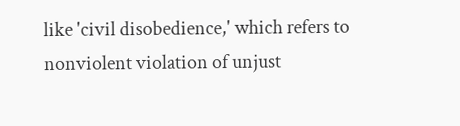like 'civil disobedience,' which refers to nonviolent violation of unjust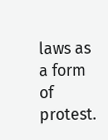laws as a form of protest.